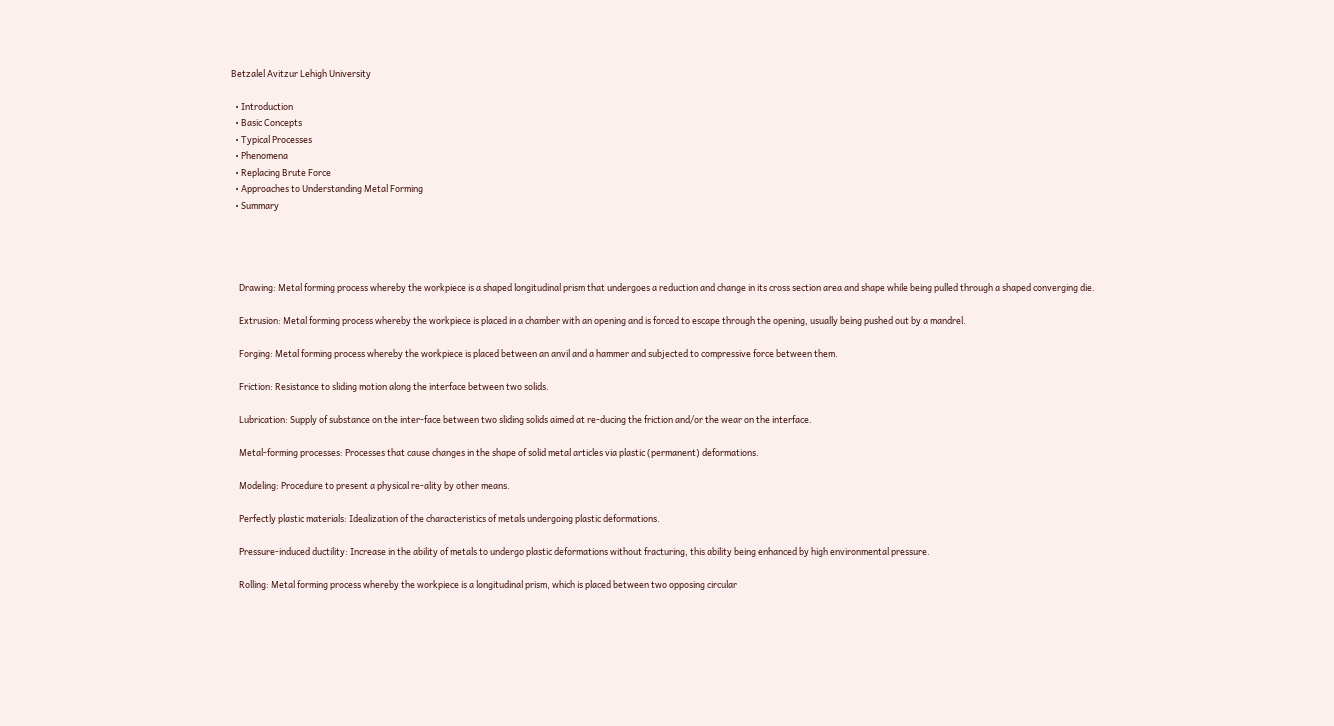Betzalel Avitzur Lehigh University

  • Introduction
  • Basic Concepts
  • Typical Processes
  • Phenomena
  • Replacing Brute Force
  • Approaches to Understanding Metal Forming
  • Summary




    Drawing: Metal forming process whereby the workpiece is a shaped longitudinal prism that undergoes a reduction and change in its cross section area and shape while being pulled through a shaped converging die.

    Extrusion: Metal forming process whereby the workpiece is placed in a chamber with an opening and is forced to escape through the opening, usually being pushed out by a mandrel.

    Forging: Metal forming process whereby the workpiece is placed between an anvil and a hammer and subjected to compressive force between them.

    Friction: Resistance to sliding motion along the interface between two solids.

    Lubrication: Supply of substance on the inter-face between two sliding solids aimed at re-ducing the friction and/or the wear on the interface.

    Metal-forming processes: Processes that cause changes in the shape of solid metal articles via plastic (permanent) deformations.

    Modeling: Procedure to present a physical re-ality by other means.

    Perfectly plastic materials: Idealization of the characteristics of metals undergoing plastic deformations.

    Pressure-induced ductility: Increase in the ability of metals to undergo plastic deformations without fracturing, this ability being enhanced by high environmental pressure.

    Rolling: Metal forming process whereby the workpiece is a longitudinal prism, which is placed between two opposing circular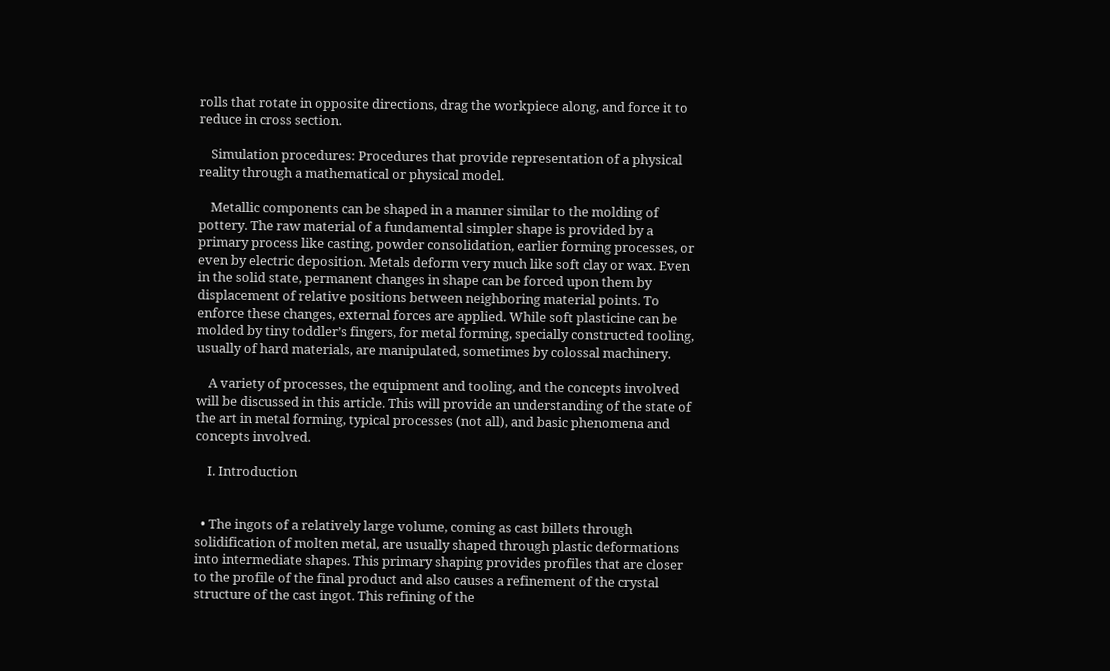rolls that rotate in opposite directions, drag the workpiece along, and force it to reduce in cross section.

    Simulation procedures: Procedures that provide representation of a physical reality through a mathematical or physical model.

    Metallic components can be shaped in a manner similar to the molding of pottery. The raw material of a fundamental simpler shape is provided by a primary process like casting, powder consolidation, earlier forming processes, or even by electric deposition. Metals deform very much like soft clay or wax. Even in the solid state, permanent changes in shape can be forced upon them by displacement of relative positions between neighboring material points. To enforce these changes, external forces are applied. While soft plasticine can be molded by tiny toddler’s fingers, for metal forming, specially constructed tooling, usually of hard materials, are manipulated, sometimes by colossal machinery.

    A variety of processes, the equipment and tooling, and the concepts involved will be discussed in this article. This will provide an understanding of the state of the art in metal forming, typical processes (not all), and basic phenomena and concepts involved.

    I. Introduction


  • The ingots of a relatively large volume, coming as cast billets through solidification of molten metal, are usually shaped through plastic deformations into intermediate shapes. This primary shaping provides profiles that are closer to the profile of the final product and also causes a refinement of the crystal structure of the cast ingot. This refining of the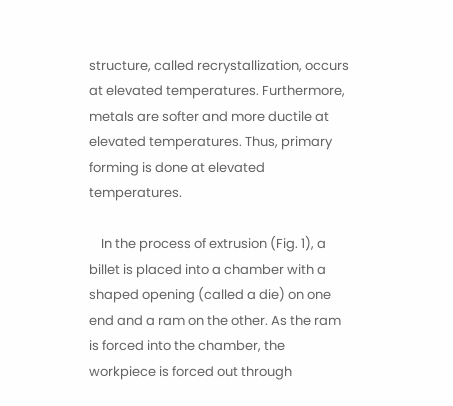structure, called recrystallization, occurs at elevated temperatures. Furthermore, metals are softer and more ductile at elevated temperatures. Thus, primary forming is done at elevated temperatures.

    In the process of extrusion (Fig. 1), a billet is placed into a chamber with a shaped opening (called a die) on one end and a ram on the other. As the ram is forced into the chamber, the workpiece is forced out through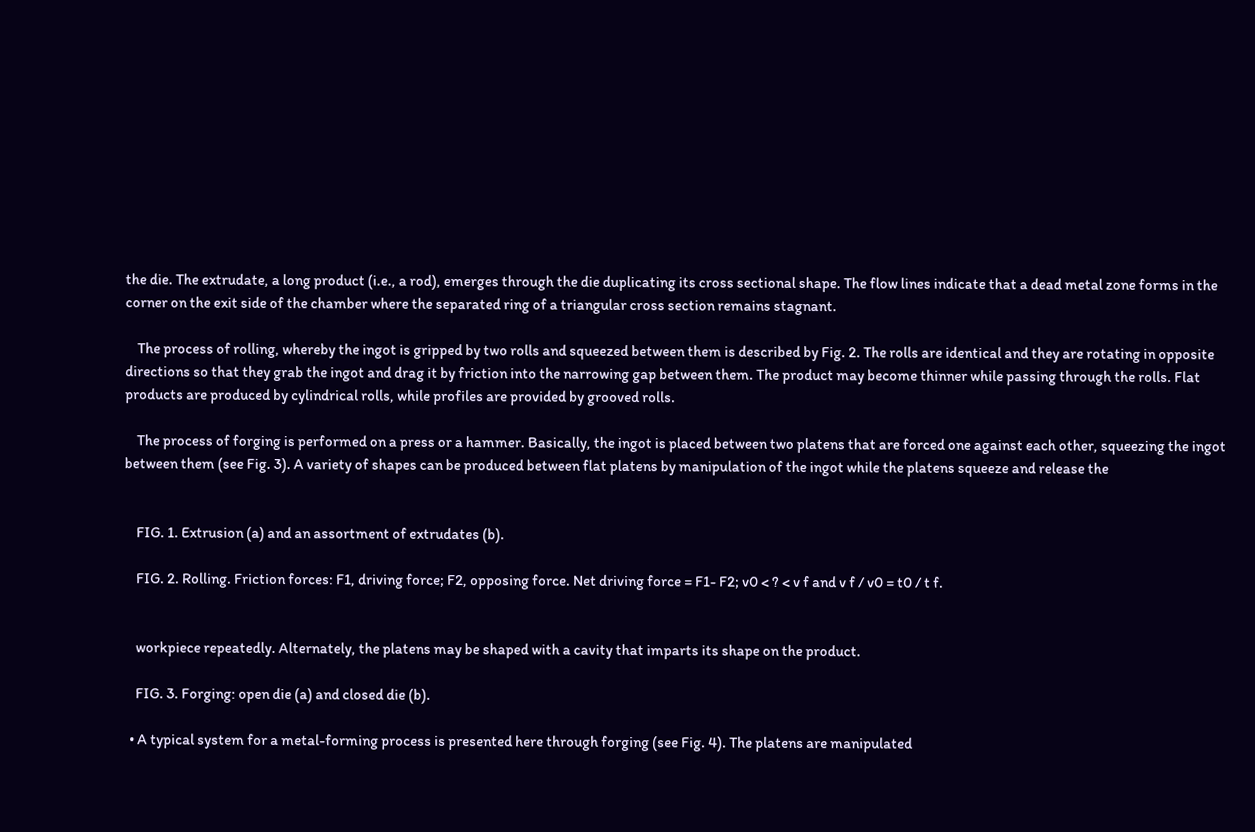the die. The extrudate, a long product (i.e., a rod), emerges through the die duplicating its cross sectional shape. The flow lines indicate that a dead metal zone forms in the corner on the exit side of the chamber where the separated ring of a triangular cross section remains stagnant.

    The process of rolling, whereby the ingot is gripped by two rolls and squeezed between them is described by Fig. 2. The rolls are identical and they are rotating in opposite directions so that they grab the ingot and drag it by friction into the narrowing gap between them. The product may become thinner while passing through the rolls. Flat products are produced by cylindrical rolls, while profiles are provided by grooved rolls.

    The process of forging is performed on a press or a hammer. Basically, the ingot is placed between two platens that are forced one against each other, squeezing the ingot between them (see Fig. 3). A variety of shapes can be produced between flat platens by manipulation of the ingot while the platens squeeze and release the


    FIG. 1. Extrusion (a) and an assortment of extrudates (b).

    FIG. 2. Rolling. Friction forces: F1, driving force; F2, opposing force. Net driving force = F1- F2; v0 < ? < v f and v f / v0 = t0 / t f.


    workpiece repeatedly. Alternately, the platens may be shaped with a cavity that imparts its shape on the product.

    FIG. 3. Forging: open die (a) and closed die (b).

  • A typical system for a metal-forming process is presented here through forging (see Fig. 4). The platens are manipulated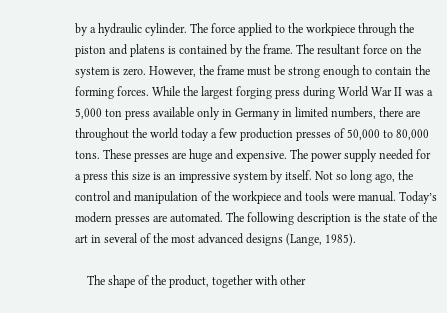by a hydraulic cylinder. The force applied to the workpiece through the piston and platens is contained by the frame. The resultant force on the system is zero. However, the frame must be strong enough to contain the forming forces. While the largest forging press during World War II was a 5,000 ton press available only in Germany in limited numbers, there are throughout the world today a few production presses of 50,000 to 80,000 tons. These presses are huge and expensive. The power supply needed for a press this size is an impressive system by itself. Not so long ago, the control and manipulation of the workpiece and tools were manual. Today’s modern presses are automated. The following description is the state of the art in several of the most advanced designs (Lange, 1985).

    The shape of the product, together with other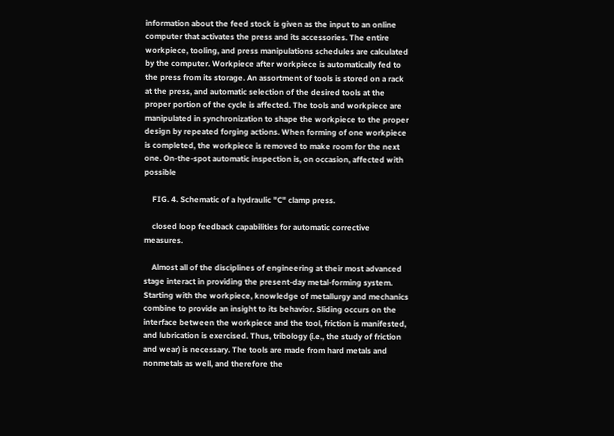information about the feed stock is given as the input to an online computer that activates the press and its accessories. The entire workpiece, tooling, and press manipulations schedules are calculated by the computer. Workpiece after workpiece is automatically fed to the press from its storage. An assortment of tools is stored on a rack at the press, and automatic selection of the desired tools at the proper portion of the cycle is affected. The tools and workpiece are manipulated in synchronization to shape the workpiece to the proper design by repeated forging actions. When forming of one workpiece is completed, the workpiece is removed to make room for the next one. On-the-spot automatic inspection is, on occasion, affected with possible

    FIG. 4. Schematic of a hydraulic "C" clamp press.

    closed loop feedback capabilities for automatic corrective measures.

    Almost all of the disciplines of engineering at their most advanced stage interact in providing the present-day metal-forming system. Starting with the workpiece, knowledge of metallurgy and mechanics combine to provide an insight to its behavior. Sliding occurs on the interface between the workpiece and the tool, friction is manifested, and lubrication is exercised. Thus, tribology (i.e., the study of friction and wear) is necessary. The tools are made from hard metals and nonmetals as well, and therefore the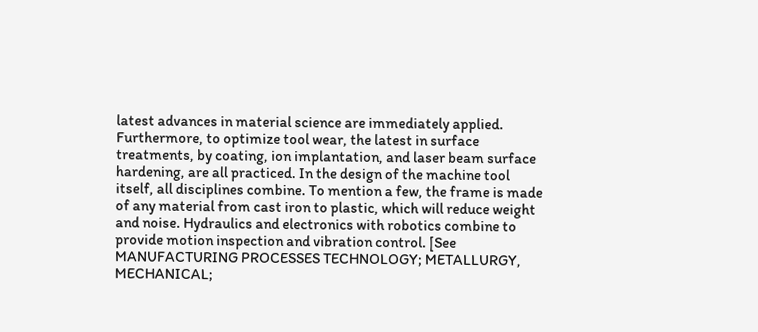latest advances in material science are immediately applied. Furthermore, to optimize tool wear, the latest in surface treatments, by coating, ion implantation, and laser beam surface hardening, are all practiced. In the design of the machine tool itself, all disciplines combine. To mention a few, the frame is made of any material from cast iron to plastic, which will reduce weight and noise. Hydraulics and electronics with robotics combine to provide motion inspection and vibration control. [See MANUFACTURING PROCESSES TECHNOLOGY; METALLURGY, MECHANICAL;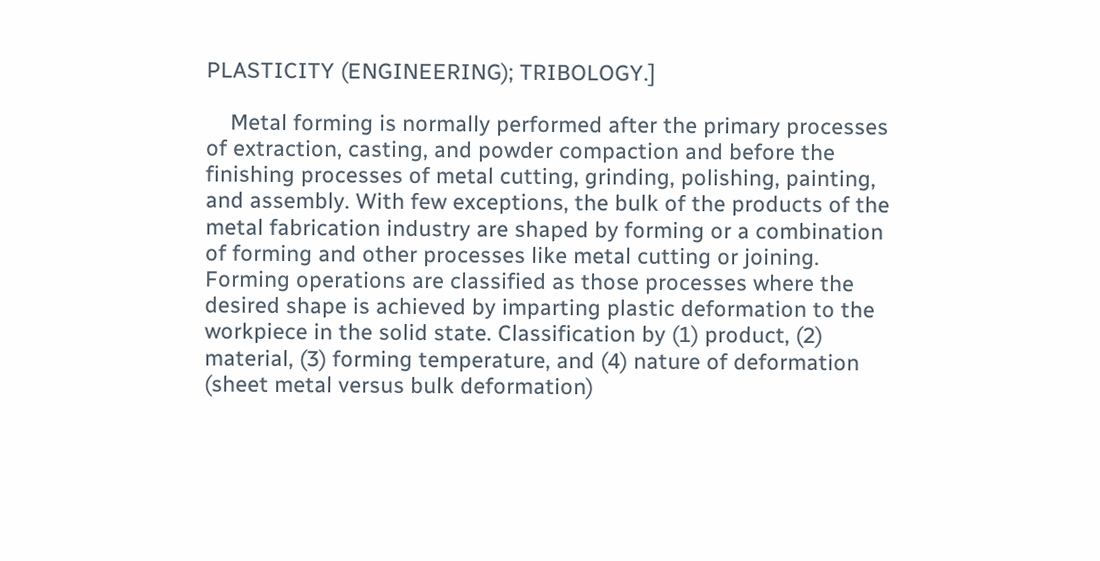PLASTICITY (ENGINEERING); TRIBOLOGY.]

    Metal forming is normally performed after the primary processes of extraction, casting, and powder compaction and before the finishing processes of metal cutting, grinding, polishing, painting, and assembly. With few exceptions, the bulk of the products of the metal fabrication industry are shaped by forming or a combination of forming and other processes like metal cutting or joining. Forming operations are classified as those processes where the desired shape is achieved by imparting plastic deformation to the workpiece in the solid state. Classification by (1) product, (2) material, (3) forming temperature, and (4) nature of deformation (sheet metal versus bulk deformation)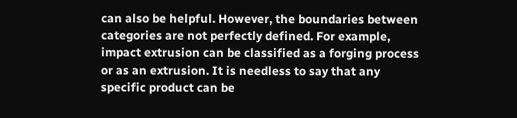can also be helpful. However, the boundaries between categories are not perfectly defined. For example, impact extrusion can be classified as a forging process or as an extrusion. It is needless to say that any specific product can be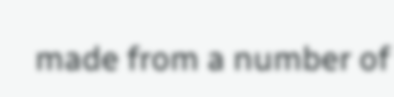made from a number of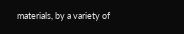materials, by a variety of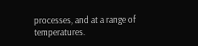processes, and at a range of temperatures.